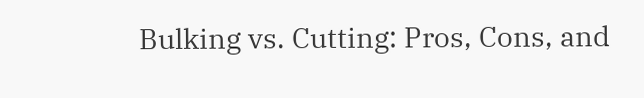Bulking vs. Cutting: Pros, Cons, and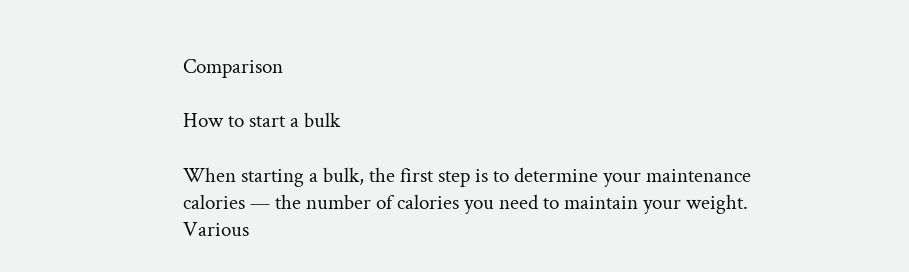Comparison

How to start a bulk

When starting a bulk, the first step is to determine your maintenance calories — the number of calories you need to maintain your weight. Various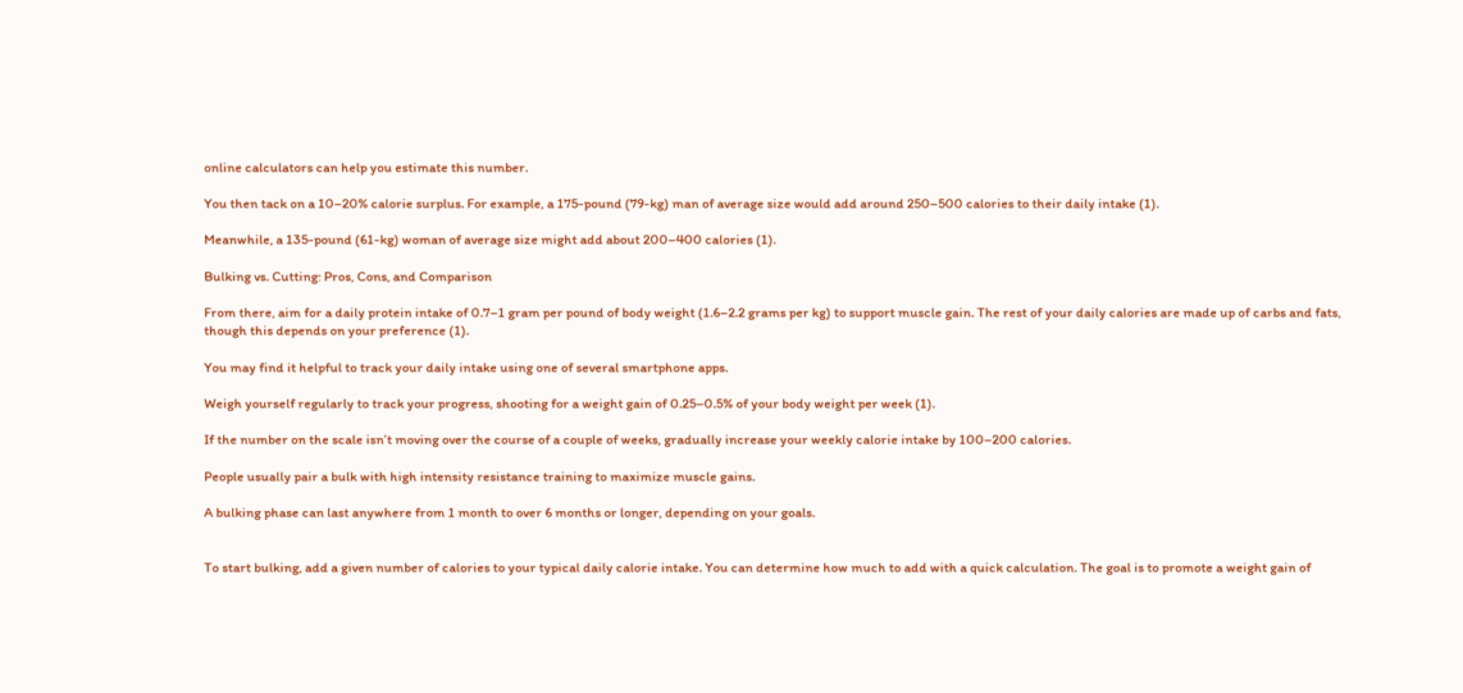online calculators can help you estimate this number.

You then tack on a 10–20% calorie surplus. For example, a 175-pound (79-kg) man of average size would add around 250–500 calories to their daily intake (1).

Meanwhile, a 135-pound (61-kg) woman of average size might add about 200–400 calories (1).

Bulking vs. Cutting: Pros, Cons, and Comparison

From there, aim for a daily protein intake of 0.7–1 gram per pound of body weight (1.6–2.2 grams per kg) to support muscle gain. The rest of your daily calories are made up of carbs and fats, though this depends on your preference (1).

You may find it helpful to track your daily intake using one of several smartphone apps.

Weigh yourself regularly to track your progress, shooting for a weight gain of 0.25–0.5% of your body weight per week (1).

If the number on the scale isn’t moving over the course of a couple of weeks, gradually increase your weekly calorie intake by 100–200 calories.

People usually pair a bulk with high intensity resistance training to maximize muscle gains.

A bulking phase can last anywhere from 1 month to over 6 months or longer, depending on your goals.


To start bulking, add a given number of calories to your typical daily calorie intake. You can determine how much to add with a quick calculation. The goal is to promote a weight gain of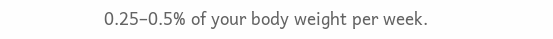0.25–0.5% of your body weight per week.